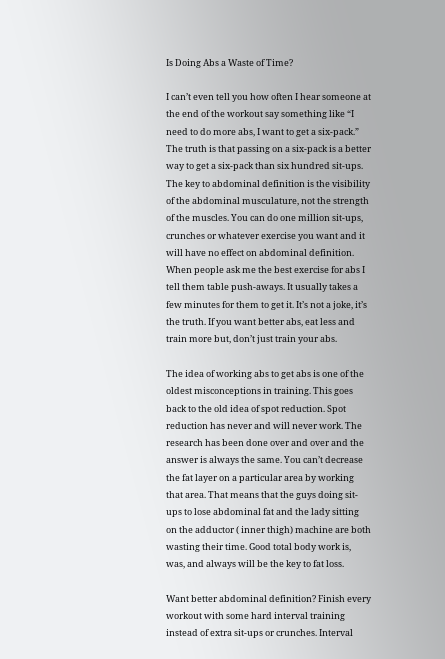Is Doing Abs a Waste of Time?

I can’t even tell you how often I hear someone at the end of the workout say something like “I need to do more abs, I want to get a six-pack.” The truth is that passing on a six-pack is a better way to get a six-pack than six hundred sit-ups. The key to abdominal definition is the visibility of the abdominal musculature, not the strength of the muscles. You can do one million sit-ups, crunches or whatever exercise you want and it will have no effect on abdominal definition. When people ask me the best exercise for abs I tell them table push-aways. It usually takes a few minutes for them to get it. It’s not a joke, it’s the truth. If you want better abs, eat less and train more but, don’t just train your abs.

The idea of working abs to get abs is one of the oldest misconceptions in training. This goes back to the old idea of spot reduction. Spot reduction has never and will never work. The research has been done over and over and the answer is always the same. You can’t decrease the fat layer on a particular area by working that area. That means that the guys doing sit-ups to lose abdominal fat and the lady sitting on the adductor ( inner thigh) machine are both wasting their time. Good total body work is, was, and always will be the key to fat loss.

Want better abdominal definition? Finish every workout with some hard interval training instead of extra sit-ups or crunches. Interval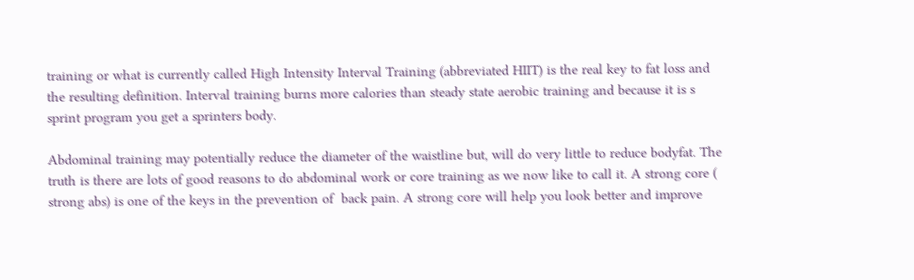training or what is currently called High Intensity Interval Training (abbreviated HIIT) is the real key to fat loss and the resulting definition. Interval training burns more calories than steady state aerobic training and because it is s sprint program you get a sprinters body.

Abdominal training may potentially reduce the diameter of the waistline but, will do very little to reduce bodyfat. The truth is there are lots of good reasons to do abdominal work or core training as we now like to call it. A strong core ( strong abs) is one of the keys in the prevention of  back pain. A strong core will help you look better and improve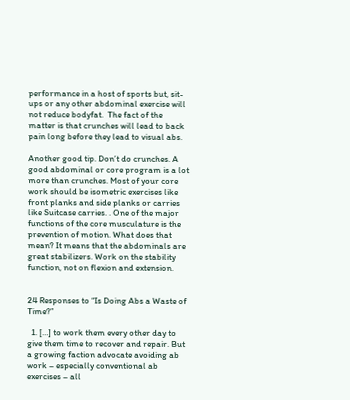performance in a host of sports but, sit-ups or any other abdominal exercise will not reduce bodyfat.  The fact of the matter is that crunches will lead to back pain long before they lead to visual abs.

Another good tip. Don’t do crunches. A good abdominal or core program is a lot more than crunches. Most of your core work should be isometric exercises like front planks and side planks or carries like Suitcase carries. . One of the major functions of the core musculature is the prevention of motion. What does that mean? It means that the abdominals are great stabilizers. Work on the stability function, not on flexion and extension.


24 Responses to “Is Doing Abs a Waste of Time?”

  1. […] to work them every other day to give them time to recover and repair. But a growing faction advocate avoiding ab work – especially conventional ab exercises – all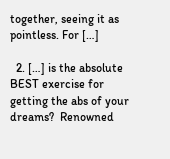together, seeing it as pointless. For […]

  2. […] is the absolute BEST exercise for getting the abs of your dreams?  Renowned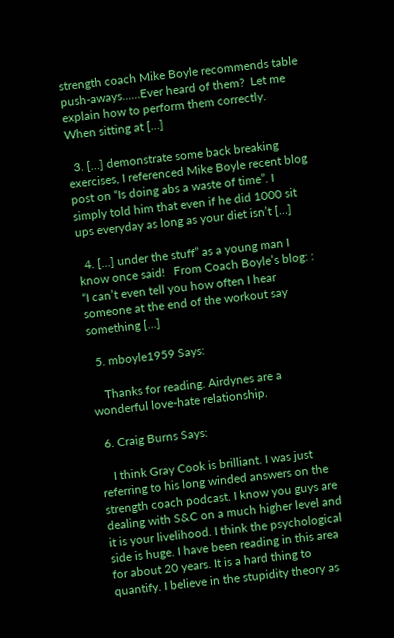strength coach Mike Boyle recommends table push-aways……Ever heard of them?  Let me explain how to perform them correctly.  When sitting at […]

  3. […] demonstrate some back breaking exercises, I referenced Mike Boyle recent blog post on “Is doing abs a waste of time”. I simply told him that even if he did 1000 sit ups everyday as long as your diet isn’t […]

  4. […] under the stuff” as a young man I know once said!   From Coach Boyle’s blog: : “I can’t even tell you how often I hear someone at the end of the workout say something […]

  5. mboyle1959 Says:

    Thanks for reading. Airdynes are a wonderful love-hate relationship.

  6. Craig Burns Says:

    I think Gray Cook is brilliant. I was just referring to his long winded answers on the strength coach podcast. I know you guys are dealing with S&C on a much higher level and it is your livelihood. I think the psychological side is huge. I have been reading in this area for about 20 years. It is a hard thing to quantify. I believe in the stupidity theory as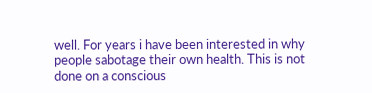well. For years i have been interested in why people sabotage their own health. This is not done on a conscious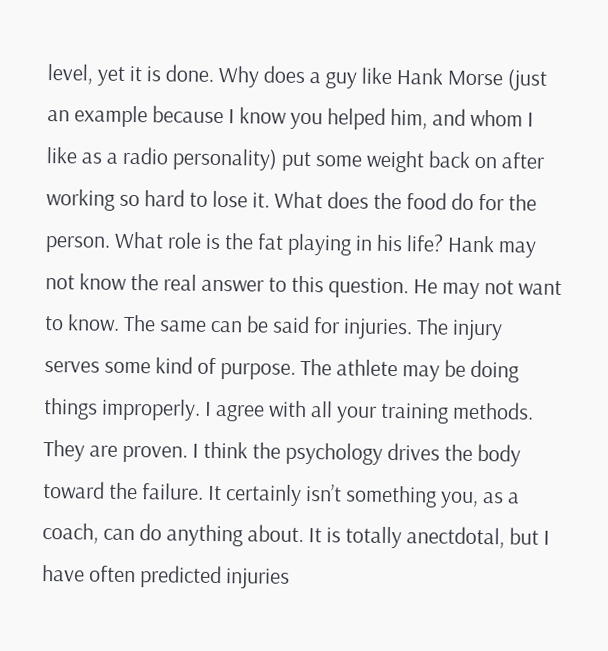level, yet it is done. Why does a guy like Hank Morse (just an example because I know you helped him, and whom I like as a radio personality) put some weight back on after working so hard to lose it. What does the food do for the person. What role is the fat playing in his life? Hank may not know the real answer to this question. He may not want to know. The same can be said for injuries. The injury serves some kind of purpose. The athlete may be doing things improperly. I agree with all your training methods. They are proven. I think the psychology drives the body toward the failure. It certainly isn’t something you, as a coach, can do anything about. It is totally anectdotal, but I have often predicted injuries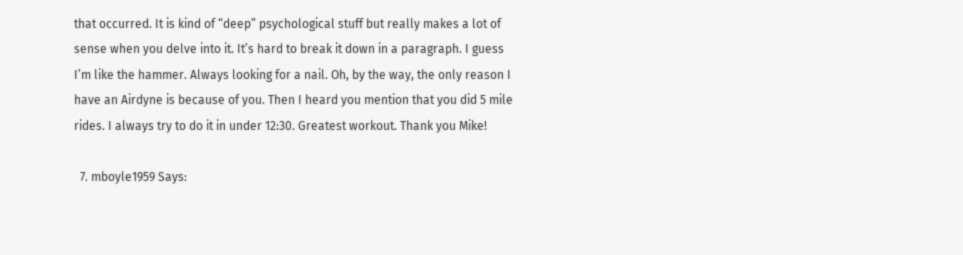that occurred. It is kind of “deep” psychological stuff but really makes a lot of sense when you delve into it. It’s hard to break it down in a paragraph. I guess I’m like the hammer. Always looking for a nail. Oh, by the way, the only reason I have an Airdyne is because of you. Then I heard you mention that you did 5 mile rides. I always try to do it in under 12:30. Greatest workout. Thank you Mike!

  7. mboyle1959 Says: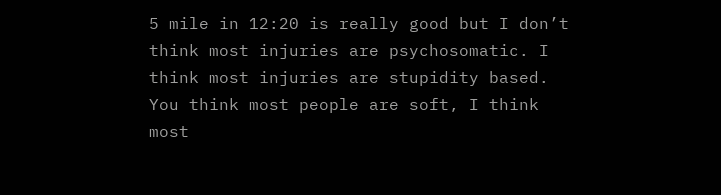5 mile in 12:20 is really good but I don’t think most injuries are psychosomatic. I think most injuries are stupidity based. You think most people are soft, I think most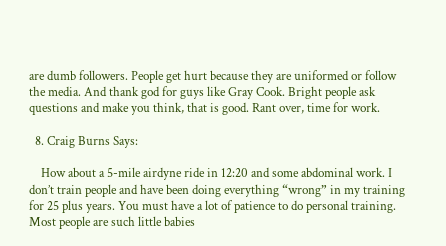are dumb followers. People get hurt because they are uniformed or follow the media. And thank god for guys like Gray Cook. Bright people ask questions and make you think, that is good. Rant over, time for work.

  8. Craig Burns Says:

    How about a 5-mile airdyne ride in 12:20 and some abdominal work. I don’t train people and have been doing everything “wrong” in my training for 25 plus years. You must have a lot of patience to do personal training. Most people are such little babies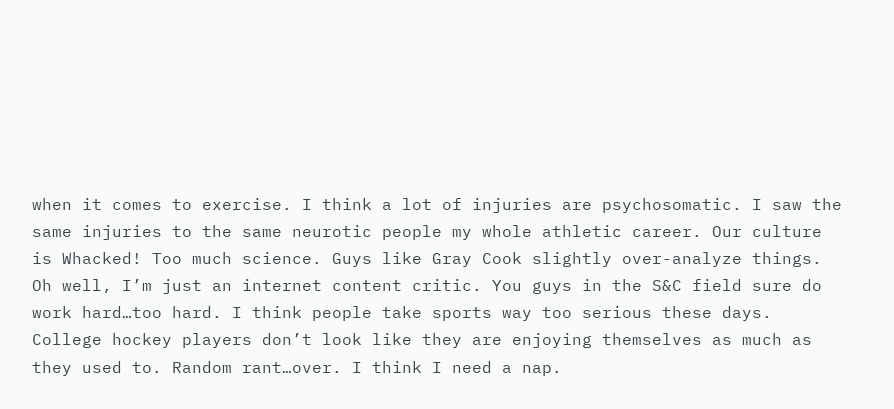when it comes to exercise. I think a lot of injuries are psychosomatic. I saw the same injuries to the same neurotic people my whole athletic career. Our culture is Whacked! Too much science. Guys like Gray Cook slightly over-analyze things. Oh well, I’m just an internet content critic. You guys in the S&C field sure do work hard…too hard. I think people take sports way too serious these days. College hockey players don’t look like they are enjoying themselves as much as they used to. Random rant…over. I think I need a nap.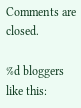Comments are closed.

%d bloggers like this: